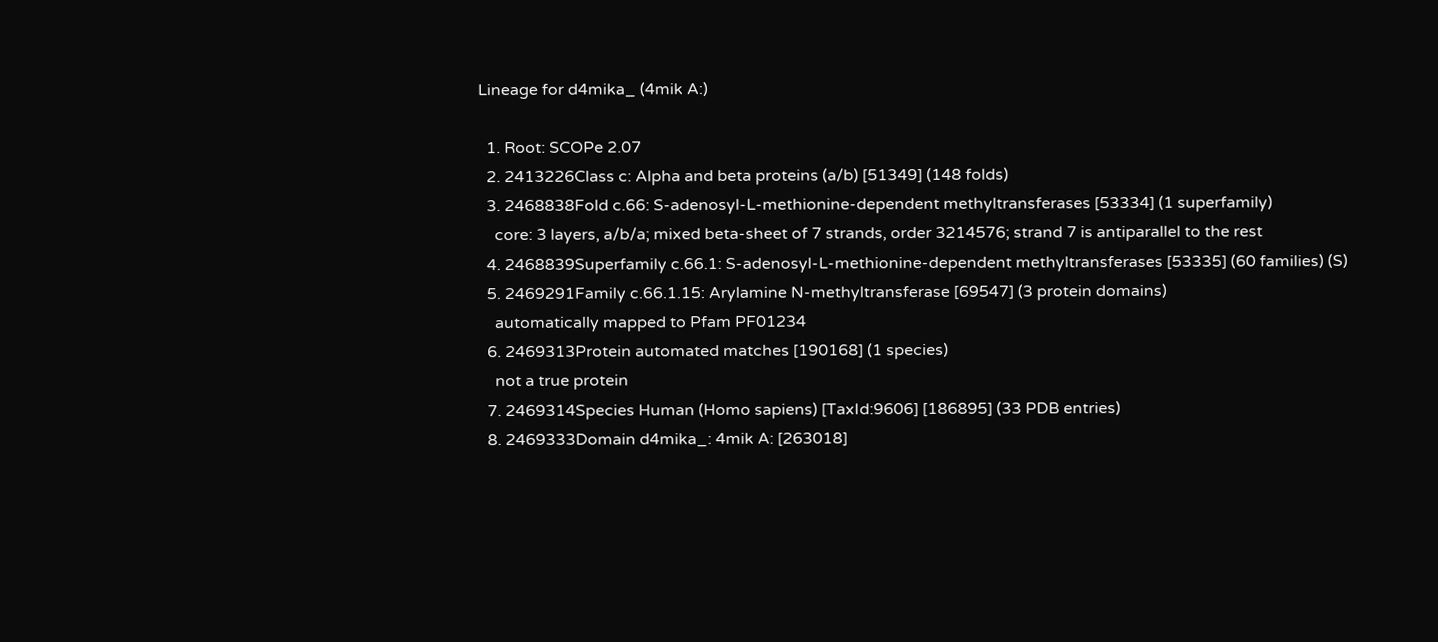Lineage for d4mika_ (4mik A:)

  1. Root: SCOPe 2.07
  2. 2413226Class c: Alpha and beta proteins (a/b) [51349] (148 folds)
  3. 2468838Fold c.66: S-adenosyl-L-methionine-dependent methyltransferases [53334] (1 superfamily)
    core: 3 layers, a/b/a; mixed beta-sheet of 7 strands, order 3214576; strand 7 is antiparallel to the rest
  4. 2468839Superfamily c.66.1: S-adenosyl-L-methionine-dependent methyltransferases [53335] (60 families) (S)
  5. 2469291Family c.66.1.15: Arylamine N-methyltransferase [69547] (3 protein domains)
    automatically mapped to Pfam PF01234
  6. 2469313Protein automated matches [190168] (1 species)
    not a true protein
  7. 2469314Species Human (Homo sapiens) [TaxId:9606] [186895] (33 PDB entries)
  8. 2469333Domain d4mika_: 4mik A: [263018]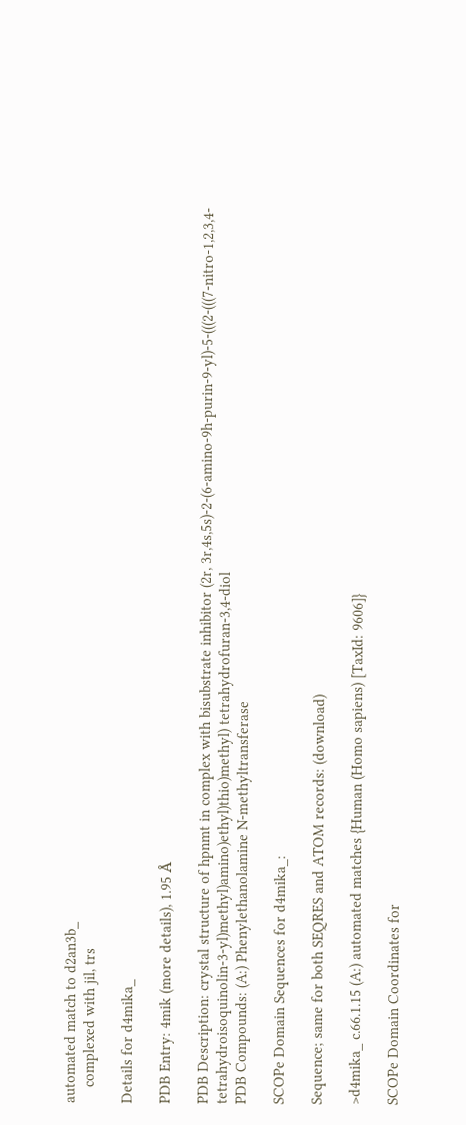automated match to d2an3b_
    complexed with jil, trs

Details for d4mika_

PDB Entry: 4mik (more details), 1.95 Å

PDB Description: crystal structure of hpnmt in complex with bisubstrate inhibitor (2r, 3r,4s,5s)-2-(6-amino-9h-purin-9-yl)-5-(((2-(((7-nitro-1,2,3,4- tetrahydroisoquinolin-3-yl)methyl)amino)ethyl)thio)methyl) tetrahydrofuran-3,4-diol
PDB Compounds: (A:) Phenylethanolamine N-methyltransferase

SCOPe Domain Sequences for d4mika_:

Sequence; same for both SEQRES and ATOM records: (download)

>d4mika_ c.66.1.15 (A:) automated matches {Human (Homo sapiens) [TaxId: 9606]}

SCOPe Domain Coordinates for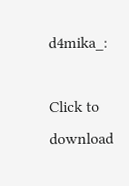d4mika_:

Click to download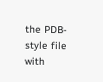the PDB-style file with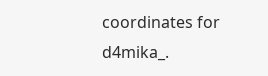coordinates for d4mika_.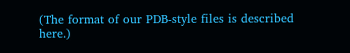(The format of our PDB-style files is described here.)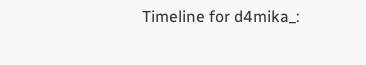Timeline for d4mika_: